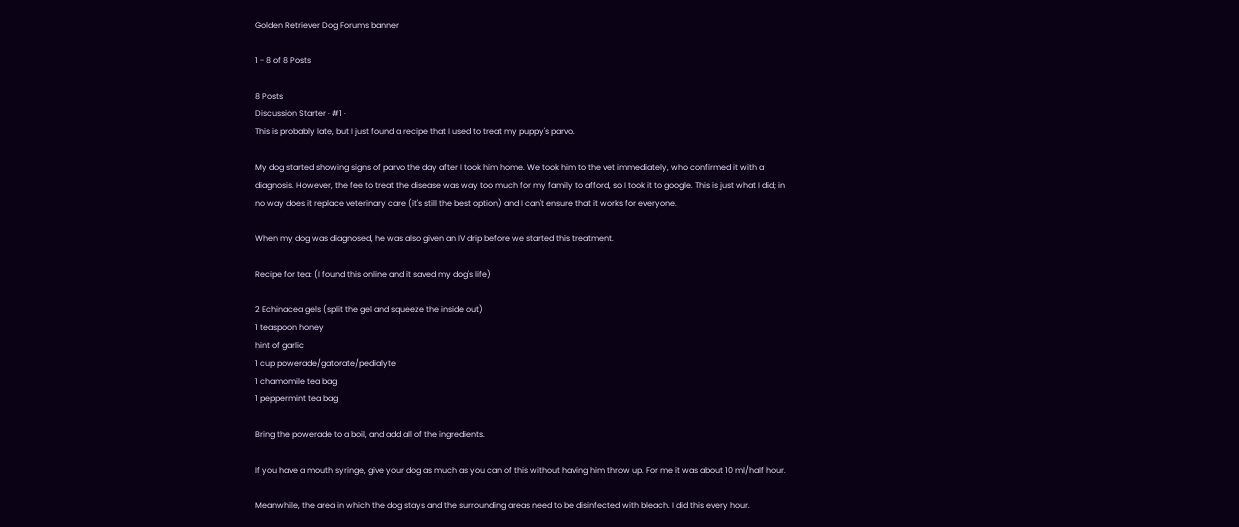Golden Retriever Dog Forums banner

1 - 8 of 8 Posts

8 Posts
Discussion Starter · #1 ·
This is probably late, but I just found a recipe that I used to treat my puppy's parvo.

My dog started showing signs of parvo the day after I took him home. We took him to the vet immediately, who confirmed it with a diagnosis. However, the fee to treat the disease was way too much for my family to afford, so I took it to google. This is just what I did; in no way does it replace veterinary care (it's still the best option) and I can't ensure that it works for everyone.

When my dog was diagnosed, he was also given an IV drip before we started this treatment.

Recipe for tea: (I found this online and it saved my dog's life)

2 Echinacea gels (split the gel and squeeze the inside out)
1 teaspoon honey
hint of garlic
1 cup powerade/gatorate/pedialyte
1 chamomile tea bag
1 peppermint tea bag

Bring the powerade to a boil, and add all of the ingredients.

If you have a mouth syringe, give your dog as much as you can of this without having him throw up. For me it was about 10 ml/half hour.

Meanwhile, the area in which the dog stays and the surrounding areas need to be disinfected with bleach. I did this every hour.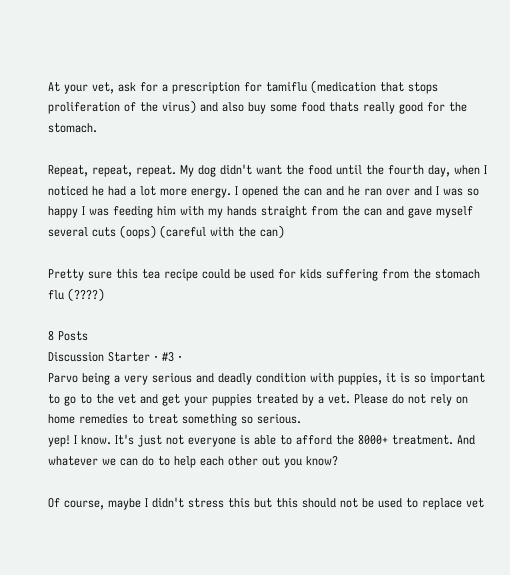At your vet, ask for a prescription for tamiflu (medication that stops proliferation of the virus) and also buy some food thats really good for the stomach.

Repeat, repeat, repeat. My dog didn't want the food until the fourth day, when I noticed he had a lot more energy. I opened the can and he ran over and I was so happy I was feeding him with my hands straight from the can and gave myself several cuts (oops) (careful with the can)

Pretty sure this tea recipe could be used for kids suffering from the stomach flu (????)

8 Posts
Discussion Starter · #3 ·
Parvo being a very serious and deadly condition with puppies, it is so important to go to the vet and get your puppies treated by a vet. Please do not rely on home remedies to treat something so serious.
yep! I know. It's just not everyone is able to afford the 8000+ treatment. And whatever we can do to help each other out you know?

Of course, maybe I didn't stress this but this should not be used to replace vet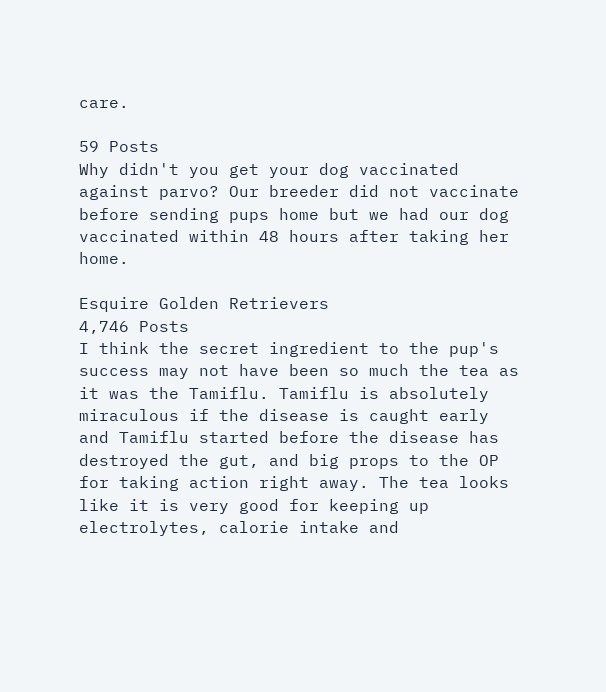care.

59 Posts
Why didn't you get your dog vaccinated against parvo? Our breeder did not vaccinate before sending pups home but we had our dog vaccinated within 48 hours after taking her home.

Esquire Golden Retrievers
4,746 Posts
I think the secret ingredient to the pup's success may not have been so much the tea as it was the Tamiflu. Tamiflu is absolutely miraculous if the disease is caught early and Tamiflu started before the disease has destroyed the gut, and big props to the OP for taking action right away. The tea looks like it is very good for keeping up electrolytes, calorie intake and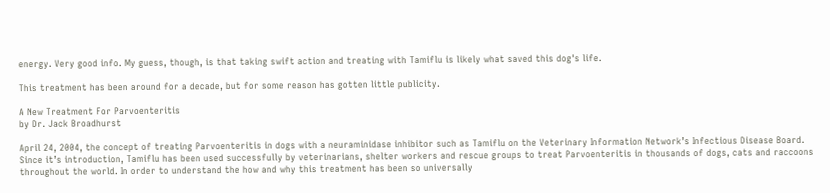energy. Very good info. My guess, though, is that taking swift action and treating with Tamiflu is likely what saved this dog's life.

This treatment has been around for a decade, but for some reason has gotten little publicity.

A New Treatment For Parvoenteritis
by Dr. Jack Broadhurst

April 24, 2004, the concept of treating Parvoenteritis in dogs with a neuraminidase inhibitor such as Tamiflu on the Veterinary Information Network’s Infectious Disease Board. Since it’s introduction, Tamiflu has been used successfully by veterinarians, shelter workers and rescue groups to treat Parvoenteritis in thousands of dogs, cats and raccoons throughout the world. In order to understand the how and why this treatment has been so universally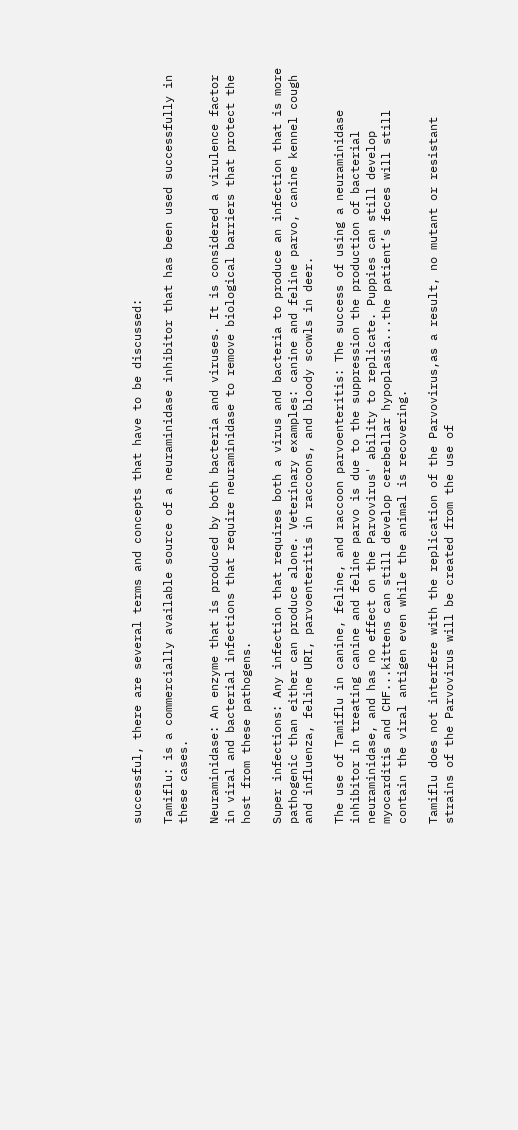successful, there are several terms and concepts that have to be discussed:

Tamiflu: is a commercially available source of a neuraminidase inhibitor that has been used successfully in these cases.

Neuraminidase: An enzyme that is produced by both bacteria and viruses. It is considered a virulence factor in viral and bacterial infections that require neuraminidase to remove biological barriers that protect the host from these pathogens.

Super infections: Any infection that requires both a virus and bacteria to produce an infection that is more pathogenic than either can produce alone. Veterinary examples: canine and feline parvo, canine kennel cough and influenza, feline URI, parvoenteritis in raccoons, and bloody scowls in deer.

The use of Tamiflu in canine, feline, and raccoon parvoenteritis: The success of using a neuraminidase inhibitor in treating canine and feline parvo is due to the suppression the production of bacterial neuraminidase, and has no effect on the Parvovirus' ability to replicate. Puppies can still develop myocarditis and CHF...kittens can still develop cerebellar hypoplasia...the patient’s feces will still contain the viral antigen even while the animal is recovering.

Tamiflu does not interfere with the replication of the Parvovirus,as a result, no mutant or resistant strains of the Parvovirus will be created from the use of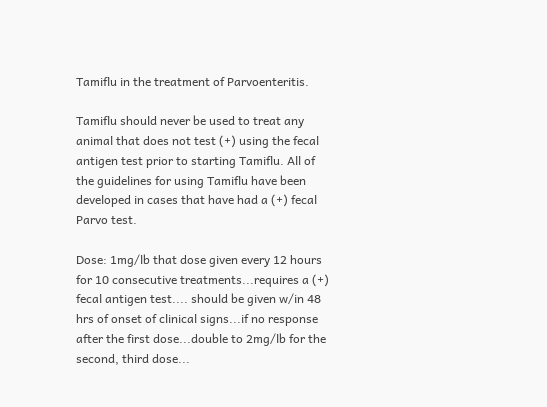Tamiflu in the treatment of Parvoenteritis.

Tamiflu should never be used to treat any animal that does not test (+) using the fecal antigen test prior to starting Tamiflu. All of the guidelines for using Tamiflu have been developed in cases that have had a (+) fecal Parvo test.

Dose: 1mg/lb that dose given every 12 hours for 10 consecutive treatments...requires a (+) fecal antigen test.... should be given w/in 48 hrs of onset of clinical signs...if no response after the first dose...double to 2mg/lb for the second, third dose...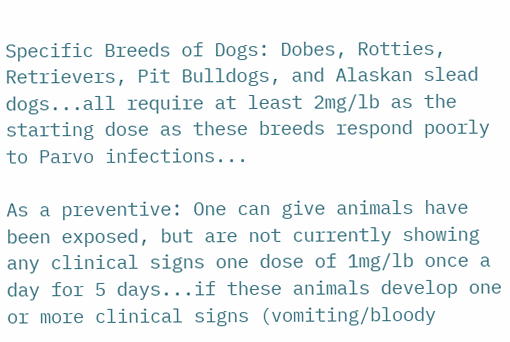Specific Breeds of Dogs: Dobes, Rotties, Retrievers, Pit Bulldogs, and Alaskan slead dogs...all require at least 2mg/lb as the starting dose as these breeds respond poorly to Parvo infections...

As a preventive: One can give animals have been exposed, but are not currently showing any clinical signs one dose of 1mg/lb once a day for 5 days...if these animals develop one or more clinical signs (vomiting/bloody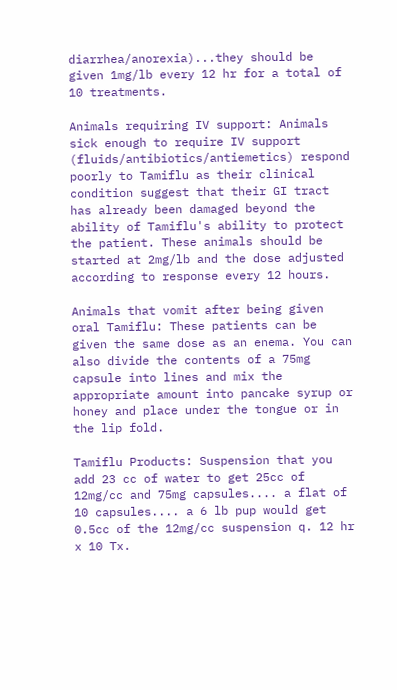diarrhea/anorexia)...they should be given 1mg/lb every 12 hr for a total of 10 treatments.

Animals requiring IV support: Animals sick enough to require IV support (fluids/antibiotics/antiemetics) respond poorly to Tamiflu as their clinical condition suggest that their GI tract has already been damaged beyond the ability of Tamiflu's ability to protect the patient. These animals should be started at 2mg/lb and the dose adjusted according to response every 12 hours.

Animals that vomit after being given oral Tamiflu: These patients can be given the same dose as an enema. You can also divide the contents of a 75mg capsule into lines and mix the appropriate amount into pancake syrup or honey and place under the tongue or in the lip fold.

Tamiflu Products: Suspension that you add 23 cc of water to get 25cc of 12mg/cc and 75mg capsules.... a flat of 10 capsules.... a 6 lb pup would get 0.5cc of the 12mg/cc suspension q. 12 hr x 10 Tx.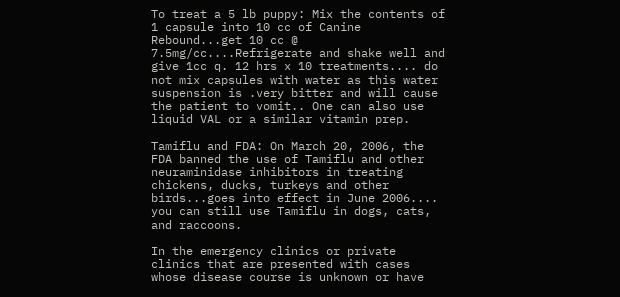To treat a 5 lb puppy: Mix the contents of 1 capsule into 10 cc of Canine Rebound...get 10 cc @ 7.5mg/cc....Refrigerate and shake well and give 1cc q. 12 hrs x 10 treatments.... do not mix capsules with water as this water suspension is .very bitter and will cause the patient to vomit.. One can also use liquid VAL or a similar vitamin prep.

Tamiflu and FDA: On March 20, 2006, the FDA banned the use of Tamiflu and other neuraminidase inhibitors in treating chickens, ducks, turkeys and other birds...goes into effect in June 2006.... you can still use Tamiflu in dogs, cats, and raccoons.

In the emergency clinics or private clinics that are presented with cases whose disease course is unknown or have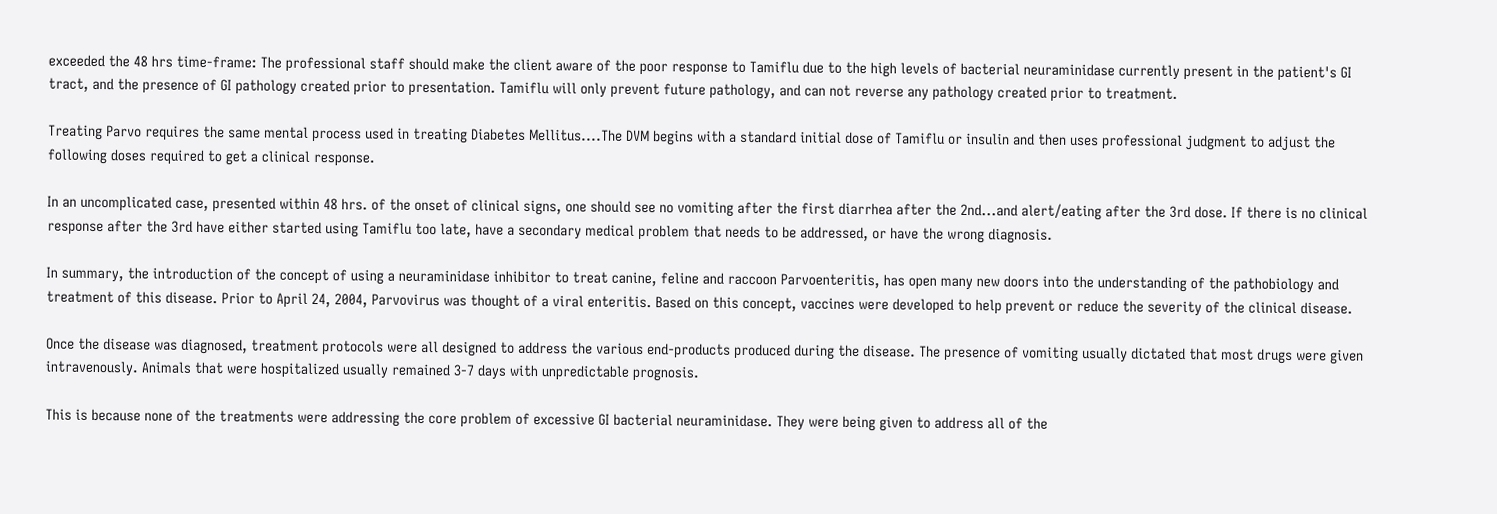exceeded the 48 hrs time-frame: The professional staff should make the client aware of the poor response to Tamiflu due to the high levels of bacterial neuraminidase currently present in the patient's GI tract, and the presence of GI pathology created prior to presentation. Tamiflu will only prevent future pathology, and can not reverse any pathology created prior to treatment.

Treating Parvo requires the same mental process used in treating Diabetes Mellitus....The DVM begins with a standard initial dose of Tamiflu or insulin and then uses professional judgment to adjust the following doses required to get a clinical response.

In an uncomplicated case, presented within 48 hrs. of the onset of clinical signs, one should see no vomiting after the first diarrhea after the 2nd...and alert/eating after the 3rd dose. If there is no clinical response after the 3rd have either started using Tamiflu too late, have a secondary medical problem that needs to be addressed, or have the wrong diagnosis.

In summary, the introduction of the concept of using a neuraminidase inhibitor to treat canine, feline and raccoon Parvoenteritis, has open many new doors into the understanding of the pathobiology and treatment of this disease. Prior to April 24, 2004, Parvovirus was thought of a viral enteritis. Based on this concept, vaccines were developed to help prevent or reduce the severity of the clinical disease.

Once the disease was diagnosed, treatment protocols were all designed to address the various end-products produced during the disease. The presence of vomiting usually dictated that most drugs were given intravenously. Animals that were hospitalized usually remained 3-7 days with unpredictable prognosis.

This is because none of the treatments were addressing the core problem of excessive GI bacterial neuraminidase. They were being given to address all of the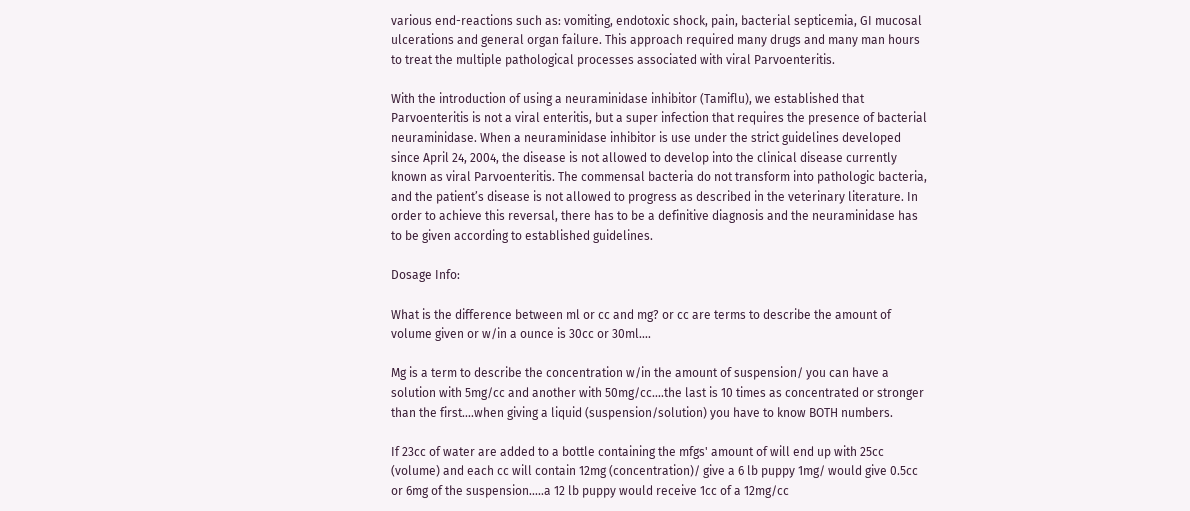various end-reactions such as: vomiting, endotoxic shock, pain, bacterial septicemia, GI mucosal ulcerations and general organ failure. This approach required many drugs and many man hours to treat the multiple pathological processes associated with viral Parvoenteritis.

With the introduction of using a neuraminidase inhibitor (Tamiflu), we established that Parvoenteritis is not a viral enteritis, but a super infection that requires the presence of bacterial neuraminidase. When a neuraminidase inhibitor is use under the strict guidelines developed since April 24, 2004, the disease is not allowed to develop into the clinical disease currently known as viral Parvoenteritis. The commensal bacteria do not transform into pathologic bacteria, and the patient’s disease is not allowed to progress as described in the veterinary literature. In order to achieve this reversal, there has to be a definitive diagnosis and the neuraminidase has to be given according to established guidelines.

Dosage Info:

What is the difference between ml or cc and mg? or cc are terms to describe the amount of volume given or w/in a ounce is 30cc or 30ml....

Mg is a term to describe the concentration w/in the amount of suspension/ you can have a solution with 5mg/cc and another with 50mg/cc....the last is 10 times as concentrated or stronger than the first....when giving a liquid (suspension/solution) you have to know BOTH numbers.

If 23cc of water are added to a bottle containing the mfgs' amount of will end up with 25cc (volume) and each cc will contain 12mg (concentration)/ give a 6 lb puppy 1mg/ would give 0.5cc or 6mg of the suspension.....a 12 lb puppy would receive 1cc of a 12mg/cc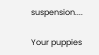suspension....

Your puppies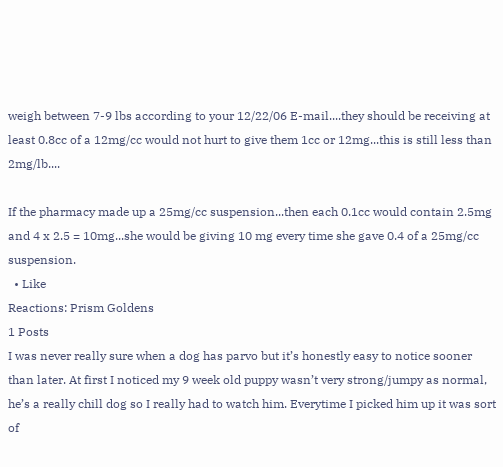weigh between 7-9 lbs according to your 12/22/06 E-mail....they should be receiving at least 0.8cc of a 12mg/cc would not hurt to give them 1cc or 12mg...this is still less than 2mg/lb....

If the pharmacy made up a 25mg/cc suspension...then each 0.1cc would contain 2.5mg and 4 x 2.5 = 10mg...she would be giving 10 mg every time she gave 0.4 of a 25mg/cc suspension.
  • Like
Reactions: Prism Goldens
1 Posts
I was never really sure when a dog has parvo but it’s honestly easy to notice sooner than later. At first I noticed my 9 week old puppy wasn’t very strong/jumpy as normal, he’s a really chill dog so I really had to watch him. Everytime I picked him up it was sort of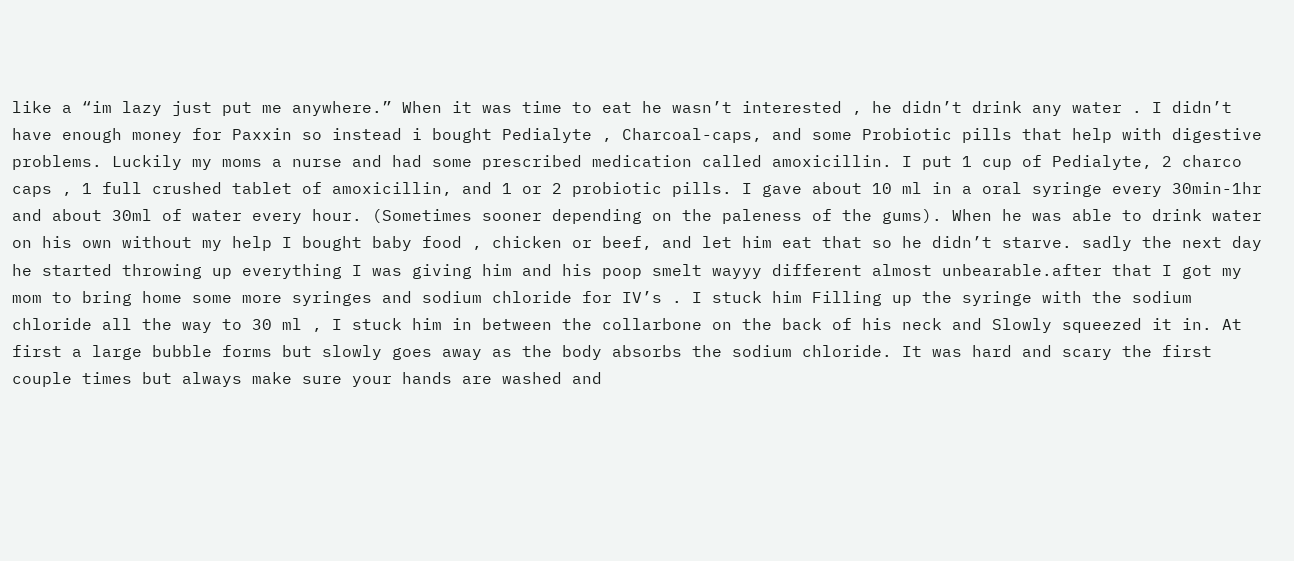like a “im lazy just put me anywhere.” When it was time to eat he wasn’t interested , he didn’t drink any water . I didn’t have enough money for Paxxin so instead i bought Pedialyte , Charcoal-caps, and some Probiotic pills that help with digestive problems. Luckily my moms a nurse and had some prescribed medication called amoxicillin. I put 1 cup of Pedialyte, 2 charco caps , 1 full crushed tablet of amoxicillin, and 1 or 2 probiotic pills. I gave about 10 ml in a oral syringe every 30min-1hr and about 30ml of water every hour. (Sometimes sooner depending on the paleness of the gums). When he was able to drink water on his own without my help I bought baby food , chicken or beef, and let him eat that so he didn’t starve. sadly the next day he started throwing up everything I was giving him and his poop smelt wayyy different almost unbearable.after that I got my mom to bring home some more syringes and sodium chloride for IV’s . I stuck him Filling up the syringe with the sodium chloride all the way to 30 ml , I stuck him in between the collarbone on the back of his neck and Slowly squeezed it in. At first a large bubble forms but slowly goes away as the body absorbs the sodium chloride. It was hard and scary the first couple times but always make sure your hands are washed and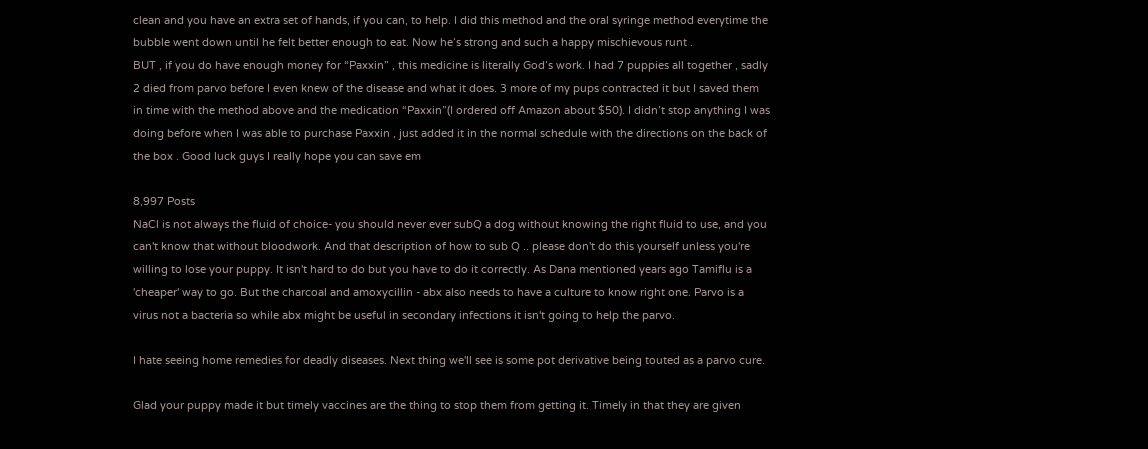clean and you have an extra set of hands, if you can, to help. I did this method and the oral syringe method everytime the bubble went down until he felt better enough to eat. Now he’s strong and such a happy mischievous runt .
BUT , if you do have enough money for “Paxxin” , this medicine is literally God’s work. I had 7 puppies all together , sadly 2 died from parvo before I even knew of the disease and what it does. 3 more of my pups contracted it but I saved them in time with the method above and the medication “Paxxin”(I ordered off Amazon about $50). I didn’t stop anything I was doing before when I was able to purchase Paxxin , just added it in the normal schedule with the directions on the back of the box . Good luck guys I really hope you can save em

8,997 Posts
NaCl is not always the fluid of choice- you should never ever subQ a dog without knowing the right fluid to use, and you can't know that without bloodwork. And that description of how to sub Q .. please don't do this yourself unless you're willing to lose your puppy. It isn't hard to do but you have to do it correctly. As Dana mentioned years ago Tamiflu is a 'cheaper' way to go. But the charcoal and amoxycillin - abx also needs to have a culture to know right one. Parvo is a virus not a bacteria so while abx might be useful in secondary infections it isn't going to help the parvo.

I hate seeing home remedies for deadly diseases. Next thing we'll see is some pot derivative being touted as a parvo cure.

Glad your puppy made it but timely vaccines are the thing to stop them from getting it. Timely in that they are given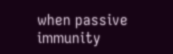when passive immunity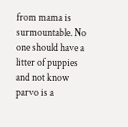from mama is surmountable. No one should have a litter of puppies and not know parvo is a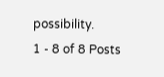possibility.
1 - 8 of 8 Posts